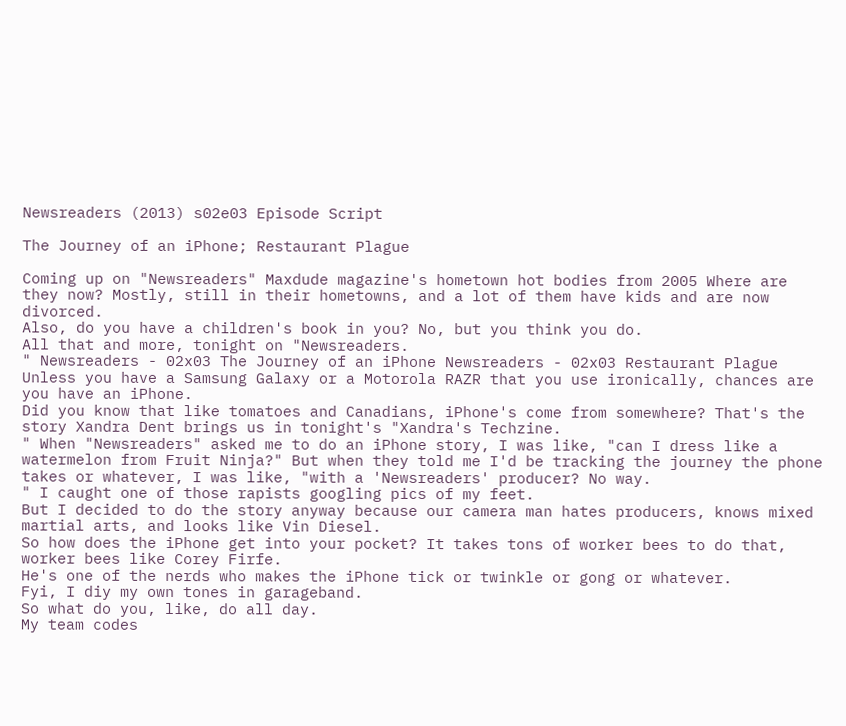Newsreaders (2013) s02e03 Episode Script

The Journey of an iPhone; Restaurant Plague

Coming up on "Newsreaders" Maxdude magazine's hometown hot bodies from 2005 Where are they now? Mostly, still in their hometowns, and a lot of them have kids and are now divorced.
Also, do you have a children's book in you? No, but you think you do.
All that and more, tonight on "Newsreaders.
" Newsreaders - 02x03 The Journey of an iPhone Newsreaders - 02x03 Restaurant Plague Unless you have a Samsung Galaxy or a Motorola RAZR that you use ironically, chances are you have an iPhone.
Did you know that like tomatoes and Canadians, iPhone's come from somewhere? That's the story Xandra Dent brings us in tonight's "Xandra's Techzine.
" When "Newsreaders" asked me to do an iPhone story, I was like, "can I dress like a watermelon from Fruit Ninja?" But when they told me I'd be tracking the journey the phone takes or whatever, I was like, "with a 'Newsreaders' producer? No way.
" I caught one of those rapists googling pics of my feet.
But I decided to do the story anyway because our camera man hates producers, knows mixed martial arts, and looks like Vin Diesel.
So how does the iPhone get into your pocket? It takes tons of worker bees to do that, worker bees like Corey Firfe.
He's one of the nerds who makes the iPhone tick or twinkle or gong or whatever.
Fyi, I diy my own tones in garageband.
So what do you, like, do all day.
My team codes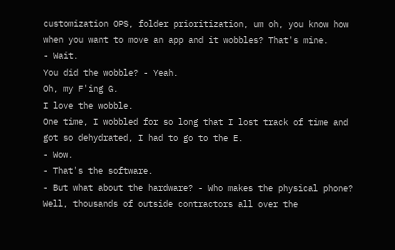customization OPS, folder prioritization, um oh, you know how when you want to move an app and it wobbles? That's mine.
- Wait.
You did the wobble? - Yeah.
Oh, my F'ing G.
I love the wobble.
One time, I wobbled for so long that I lost track of time and got so dehydrated, I had to go to the E.
- Wow.
- That's the software.
- But what about the hardware? - Who makes the physical phone? Well, thousands of outside contractors all over the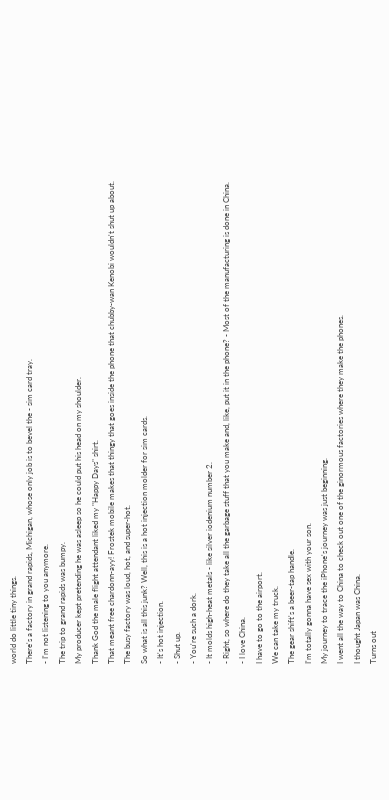world do little tiny things.
There's a factory in grand rapids, Michigan, whose only job is to bevel the - sim card tray.
- I'm not listening to you anymore.
The trip to grand rapids was bumpy.
My producer kept pretending he was asleep so he could put his head on my shoulder.
Thank God the male flight attendant liked my "Happy Days" shirt.
That meant free chardonn-ayy! Frostek mobile makes that thingy that goes inside the phone that chubby-wan Kenobi wouldn't shut up about.
The busy factory was loud, hot, and super-hot.
So what is all this junk? Well, this is a hot injection molder for sim cards.
- It's hot injection.
- Shut up.
- You're such a dork.
- It molds high-heat metals - like silver iodenium number 2.
- Right, so where do they take all the garbage stuff that you make and, like, put it in the phone? - Most of the manufacturing is done in China.
- I love China.
I have to go to the airport.
We can take my truck.
The gear shift's a beer-tap handle.
I'm totally gonna have sex with your son.
My journey to trace the iPhone's journey was just beginning.
I went all the way to China to check out one of the ginormous factories where they make the phones.
I thought Japan was China.
Turns out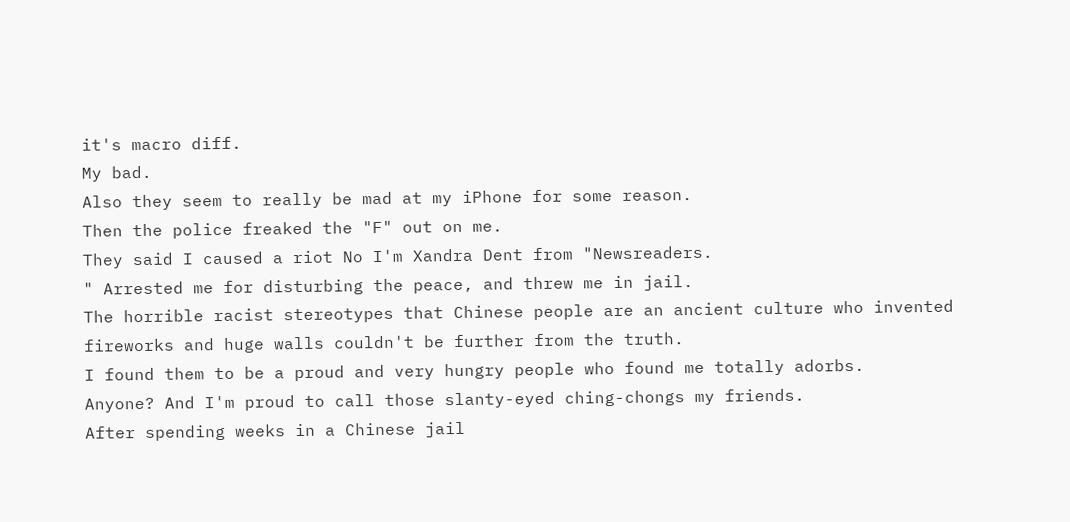it's macro diff.
My bad.
Also they seem to really be mad at my iPhone for some reason.
Then the police freaked the "F" out on me.
They said I caused a riot No I'm Xandra Dent from "Newsreaders.
" Arrested me for disturbing the peace, and threw me in jail.
The horrible racist stereotypes that Chinese people are an ancient culture who invented fireworks and huge walls couldn't be further from the truth.
I found them to be a proud and very hungry people who found me totally adorbs.
Anyone? And I'm proud to call those slanty-eyed ching-chongs my friends.
After spending weeks in a Chinese jail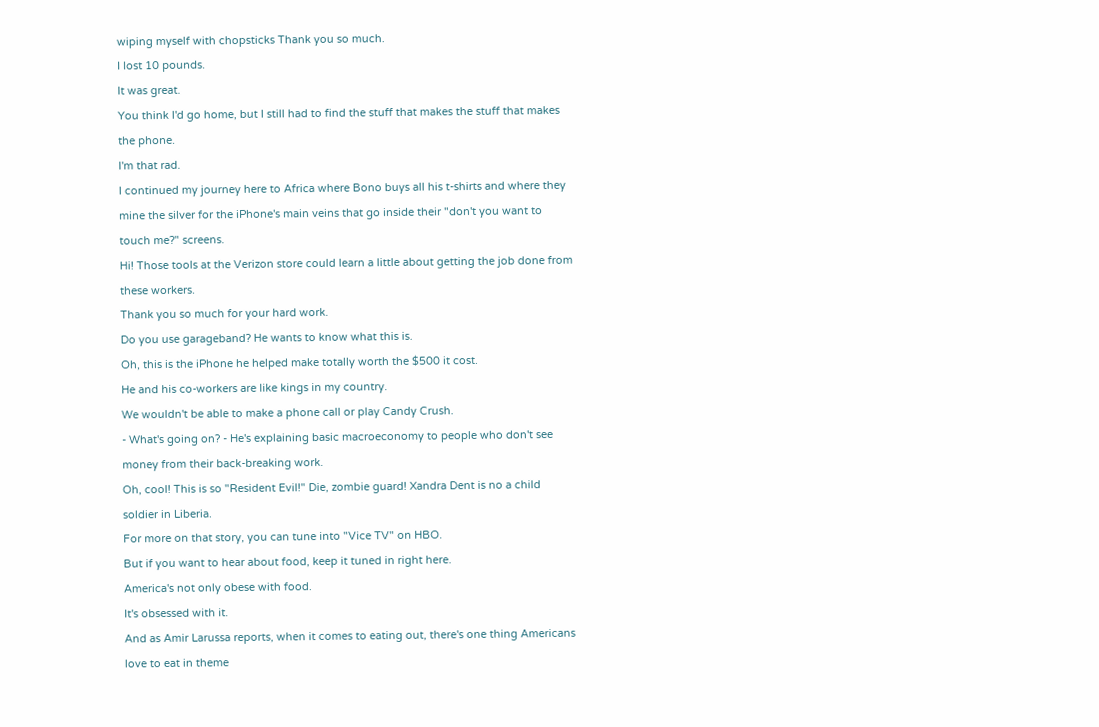wiping myself with chopsticks Thank you so much.
I lost 10 pounds.
It was great.
You think I'd go home, but I still had to find the stuff that makes the stuff that makes the phone.
I'm that rad.
I continued my journey here to Africa where Bono buys all his t-shirts and where they mine the silver for the iPhone's main veins that go inside their "don't you want to touch me?" screens.
Hi! Those tools at the Verizon store could learn a little about getting the job done from these workers.
Thank you so much for your hard work.
Do you use garageband? He wants to know what this is.
Oh, this is the iPhone he helped make totally worth the $500 it cost.
He and his co-workers are like kings in my country.
We wouldn't be able to make a phone call or play Candy Crush.
- What's going on? - He's explaining basic macroeconomy to people who don't see money from their back-breaking work.
Oh, cool! This is so "Resident Evil!" Die, zombie guard! Xandra Dent is no a child soldier in Liberia.
For more on that story, you can tune into "Vice TV" on HBO.
But if you want to hear about food, keep it tuned in right here.
America's not only obese with food.
It's obsessed with it.
And as Amir Larussa reports, when it comes to eating out, there's one thing Americans love to eat in theme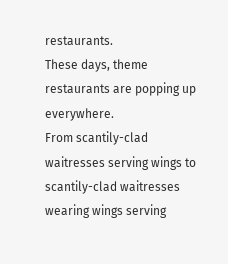restaurants.
These days, theme restaurants are popping up everywhere.
From scantily-clad waitresses serving wings to scantily-clad waitresses wearing wings serving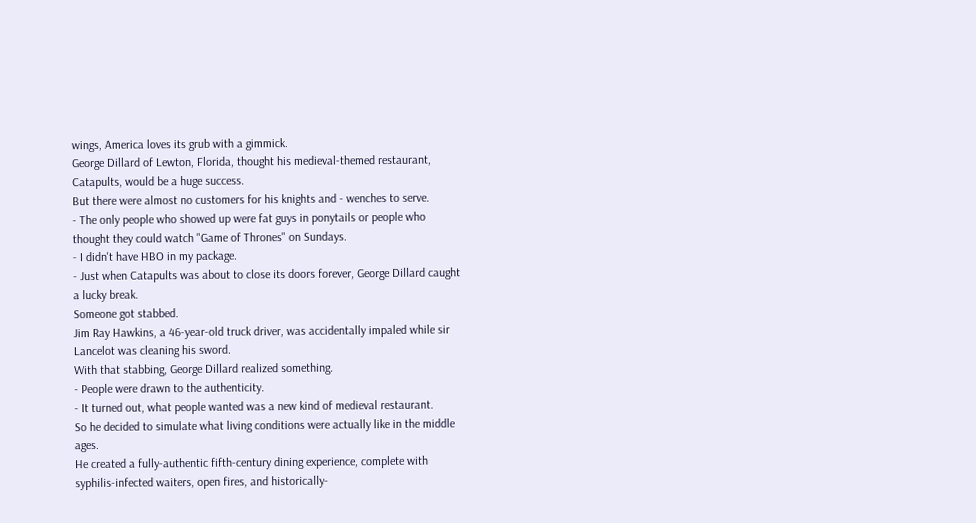wings, America loves its grub with a gimmick.
George Dillard of Lewton, Florida, thought his medieval-themed restaurant, Catapults, would be a huge success.
But there were almost no customers for his knights and - wenches to serve.
- The only people who showed up were fat guys in ponytails or people who thought they could watch "Game of Thrones" on Sundays.
- I didn't have HBO in my package.
- Just when Catapults was about to close its doors forever, George Dillard caught a lucky break.
Someone got stabbed.
Jim Ray Hawkins, a 46-year-old truck driver, was accidentally impaled while sir Lancelot was cleaning his sword.
With that stabbing, George Dillard realized something.
- People were drawn to the authenticity.
- It turned out, what people wanted was a new kind of medieval restaurant.
So he decided to simulate what living conditions were actually like in the middle ages.
He created a fully-authentic fifth-century dining experience, complete with syphilis-infected waiters, open fires, and historically-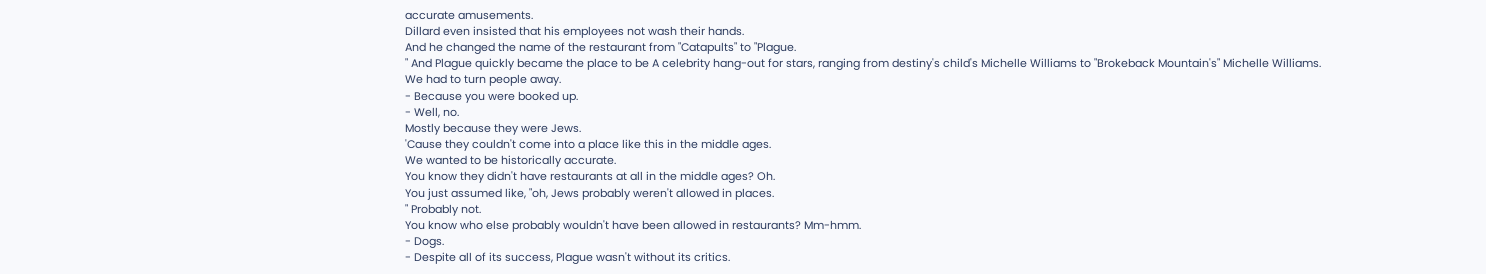accurate amusements.
Dillard even insisted that his employees not wash their hands.
And he changed the name of the restaurant from "Catapults" to "Plague.
" And Plague quickly became the place to be A celebrity hang-out for stars, ranging from destiny's child's Michelle Williams to "Brokeback Mountain's" Michelle Williams.
We had to turn people away.
- Because you were booked up.
- Well, no.
Mostly because they were Jews.
'Cause they couldn't come into a place like this in the middle ages.
We wanted to be historically accurate.
You know they didn't have restaurants at all in the middle ages? Oh.
You just assumed like, "oh, Jews probably weren't allowed in places.
" Probably not.
You know who else probably wouldn't have been allowed in restaurants? Mm-hmm.
- Dogs.
- Despite all of its success, Plague wasn't without its critics.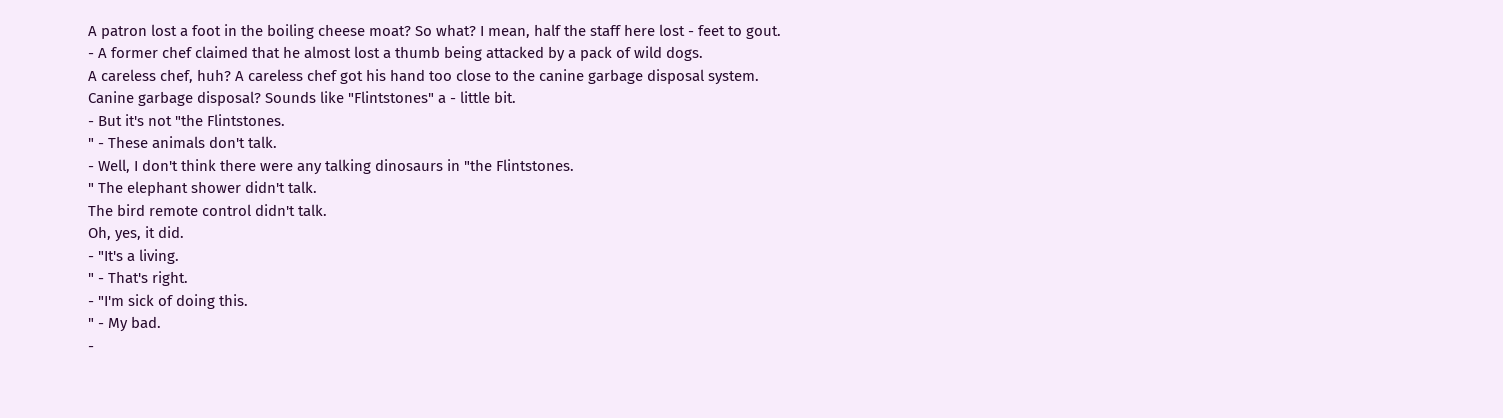A patron lost a foot in the boiling cheese moat? So what? I mean, half the staff here lost - feet to gout.
- A former chef claimed that he almost lost a thumb being attacked by a pack of wild dogs.
A careless chef, huh? A careless chef got his hand too close to the canine garbage disposal system.
Canine garbage disposal? Sounds like "Flintstones" a - little bit.
- But it's not "the Flintstones.
" - These animals don't talk.
- Well, I don't think there were any talking dinosaurs in "the Flintstones.
" The elephant shower didn't talk.
The bird remote control didn't talk.
Oh, yes, it did.
- "It's a living.
" - That's right.
- "I'm sick of doing this.
" - My bad.
-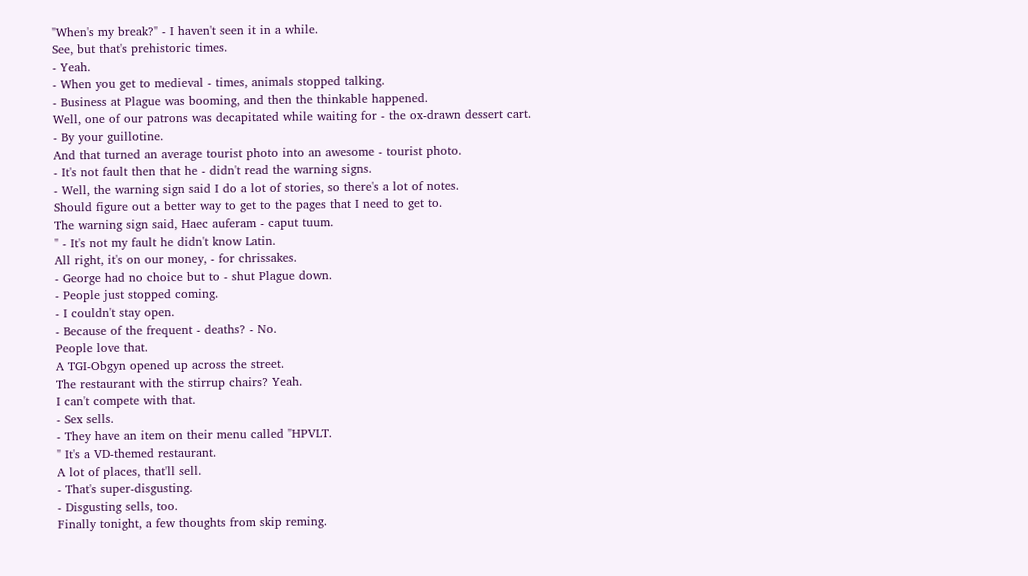"When's my break?" - I haven't seen it in a while.
See, but that's prehistoric times.
- Yeah.
- When you get to medieval - times, animals stopped talking.
- Business at Plague was booming, and then the thinkable happened.
Well, one of our patrons was decapitated while waiting for - the ox-drawn dessert cart.
- By your guillotine.
And that turned an average tourist photo into an awesome - tourist photo.
- It's not fault then that he - didn't read the warning signs.
- Well, the warning sign said I do a lot of stories, so there's a lot of notes.
Should figure out a better way to get to the pages that I need to get to.
The warning sign said, Haec auferam - caput tuum.
" - It's not my fault he didn't know Latin.
All right, it's on our money, - for chrissakes.
- George had no choice but to - shut Plague down.
- People just stopped coming.
- I couldn't stay open.
- Because of the frequent - deaths? - No.
People love that.
A TGI-Obgyn opened up across the street.
The restaurant with the stirrup chairs? Yeah.
I can't compete with that.
- Sex sells.
- They have an item on their menu called "HPVLT.
" It's a VD-themed restaurant.
A lot of places, that'll sell.
- That's super-disgusting.
- Disgusting sells, too.
Finally tonight, a few thoughts from skip reming.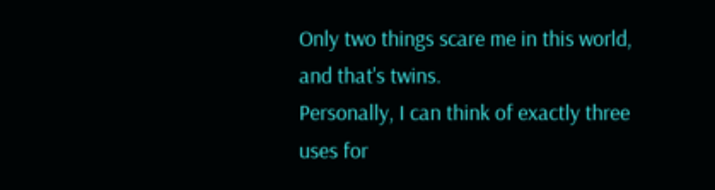Only two things scare me in this world, and that's twins.
Personally, I can think of exactly three uses for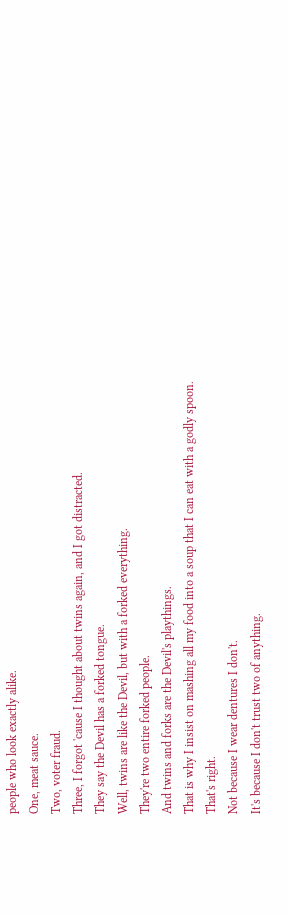people who look exactly alike.
One, meat sauce.
Two, voter fraud.
Three, I forgot 'cause I thought about twins again, and I got distracted.
They say the Devil has a forked tongue.
Well, twins are like the Devil, but with a forked everything.
They're two entire forked people.
And twins and forks are the Devil's playthings.
That is why I insist on mashing all my food into a soup that I can eat with a godly spoon.
That's right.
Not because I wear dentures I don't.
It's because I don't trust two of anything.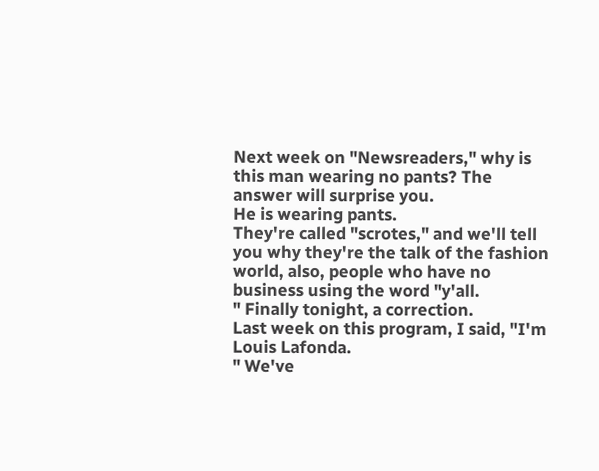Next week on "Newsreaders," why is this man wearing no pants? The answer will surprise you.
He is wearing pants.
They're called "scrotes," and we'll tell you why they're the talk of the fashion world, also, people who have no business using the word "y'all.
" Finally tonight, a correction.
Last week on this program, I said, "I'm Louis Lafonda.
" We've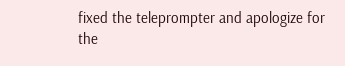fixed the teleprompter and apologize for the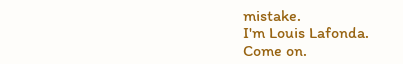mistake.
I'm Louis Lafonda.
Come on.